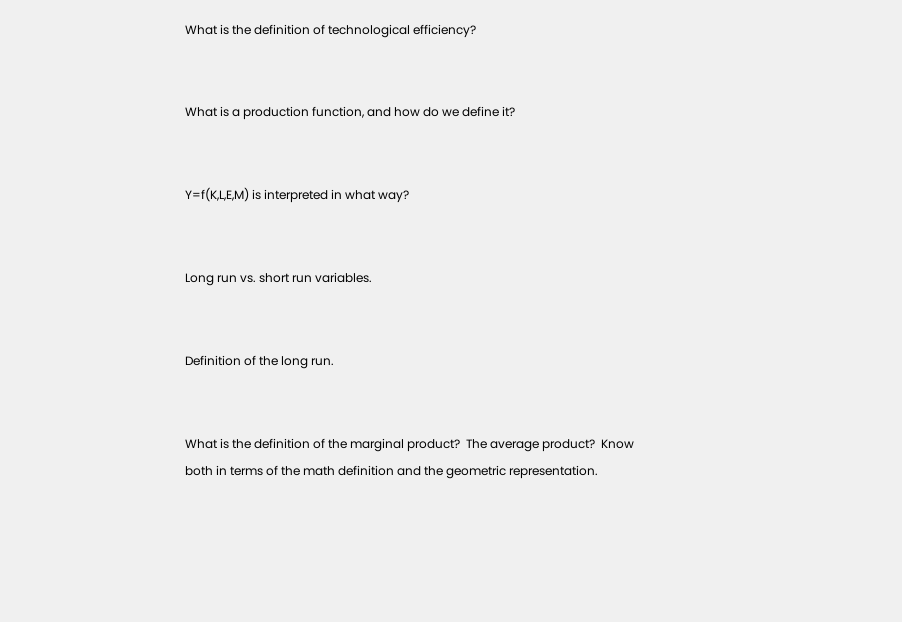What is the definition of technological efficiency?


What is a production function, and how do we define it?


Y=f(K,L,E,M) is interpreted in what way?


Long run vs. short run variables.


Definition of the long run.


What is the definition of the marginal product?  The average product?  Know both in terms of the math definition and the geometric representation.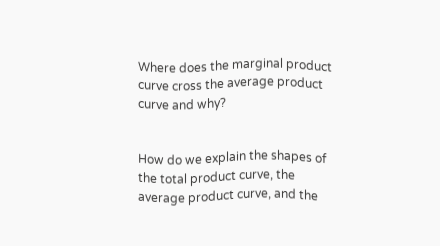Where does the marginal product curve cross the average product curve and why?


How do we explain the shapes of the total product curve, the average product curve, and the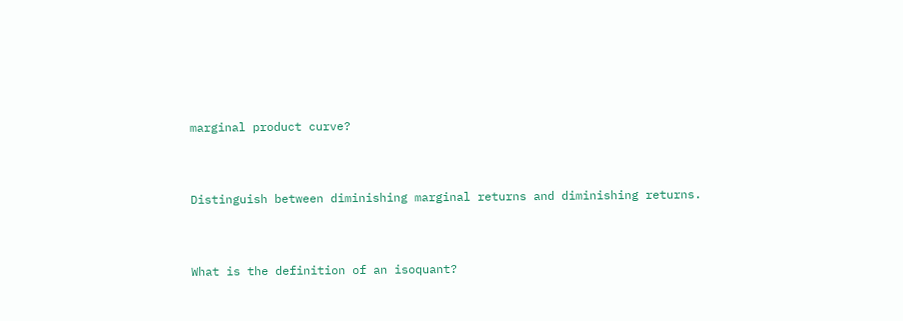marginal product curve?


Distinguish between diminishing marginal returns and diminishing returns.


What is the definition of an isoquant?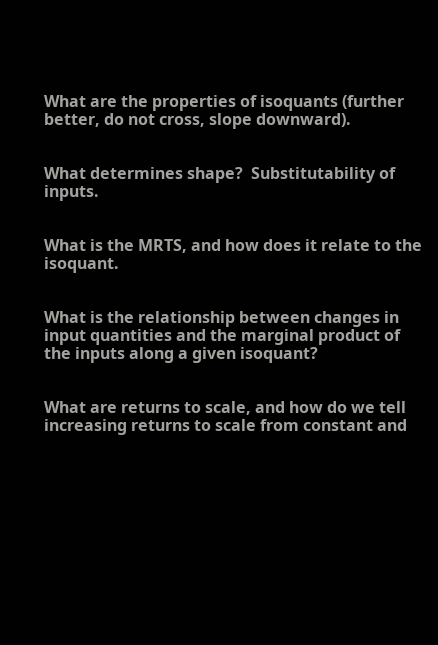What are the properties of isoquants (further better, do not cross, slope downward).


What determines shape?  Substitutability of inputs.


What is the MRTS, and how does it relate to the isoquant.


What is the relationship between changes in input quantities and the marginal product of the inputs along a given isoquant?


What are returns to scale, and how do we tell increasing returns to scale from constant and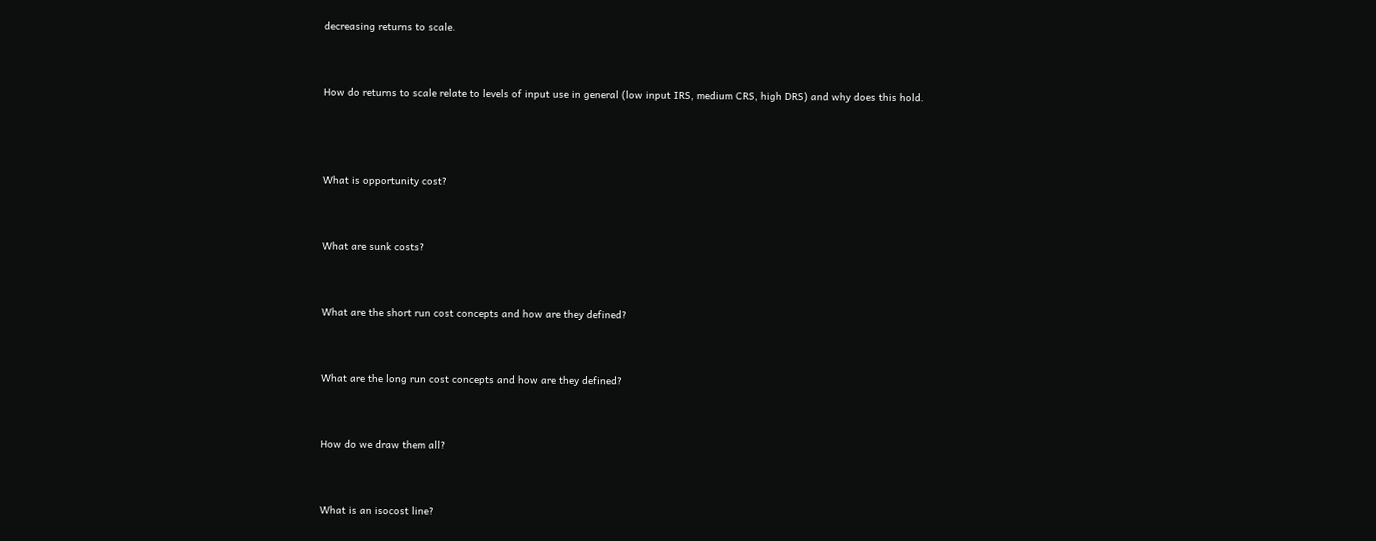decreasing returns to scale.


How do returns to scale relate to levels of input use in general (low input IRS, medium CRS, high DRS) and why does this hold.



What is opportunity cost?


What are sunk costs?


What are the short run cost concepts and how are they defined?


What are the long run cost concepts and how are they defined?


How do we draw them all?


What is an isocost line?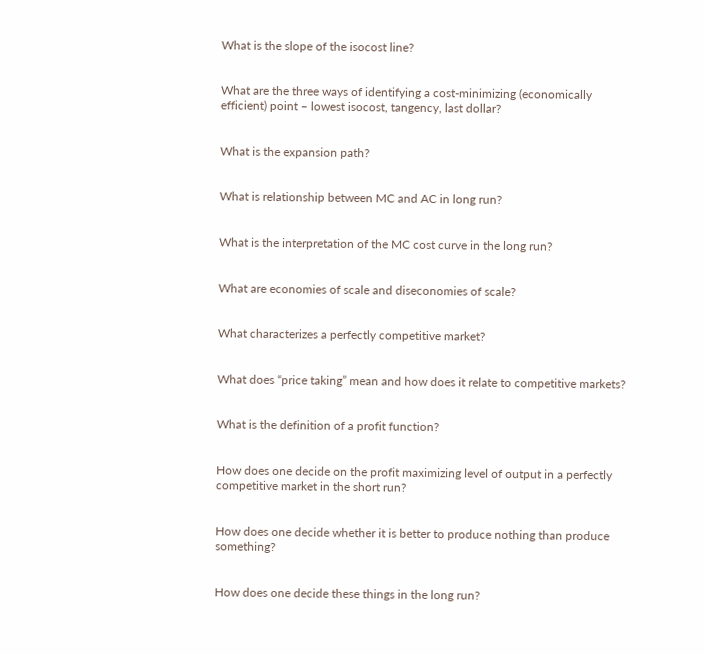What is the slope of the isocost line?


What are the three ways of identifying a cost-minimizing (economically efficient) point – lowest isocost, tangency, last dollar?


What is the expansion path?


What is relationship between MC and AC in long run?


What is the interpretation of the MC cost curve in the long run?


What are economies of scale and diseconomies of scale?


What characterizes a perfectly competitive market?


What does “price taking” mean and how does it relate to competitive markets?


What is the definition of a profit function?


How does one decide on the profit maximizing level of output in a perfectly competitive market in the short run?


How does one decide whether it is better to produce nothing than produce something?


How does one decide these things in the long run?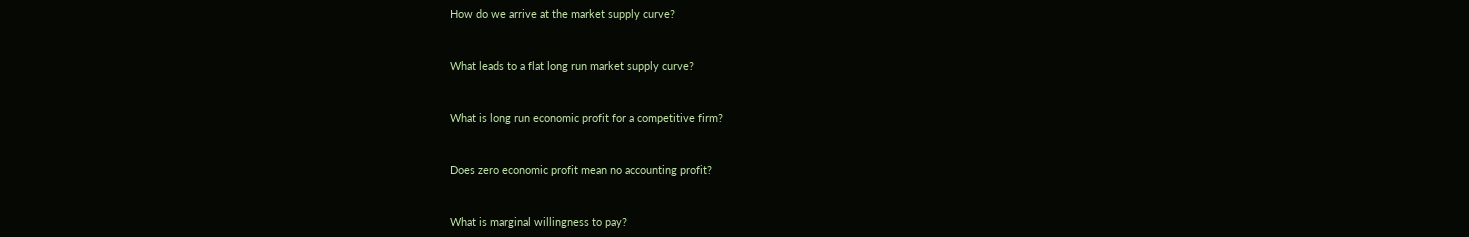How do we arrive at the market supply curve?


What leads to a flat long run market supply curve?


What is long run economic profit for a competitive firm?


Does zero economic profit mean no accounting profit?


What is marginal willingness to pay?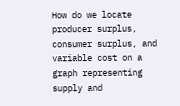How do we locate producer surplus, consumer surplus, and variable cost on a graph representing supply and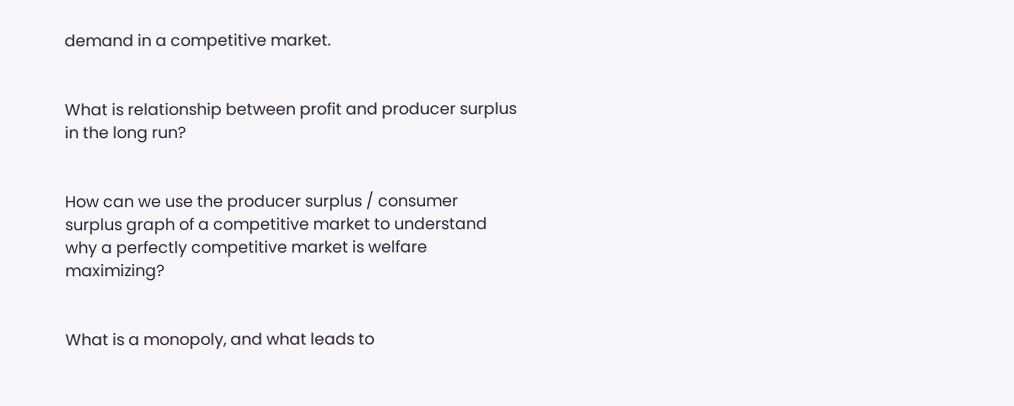demand in a competitive market.


What is relationship between profit and producer surplus in the long run?


How can we use the producer surplus / consumer surplus graph of a competitive market to understand why a perfectly competitive market is welfare maximizing?


What is a monopoly, and what leads to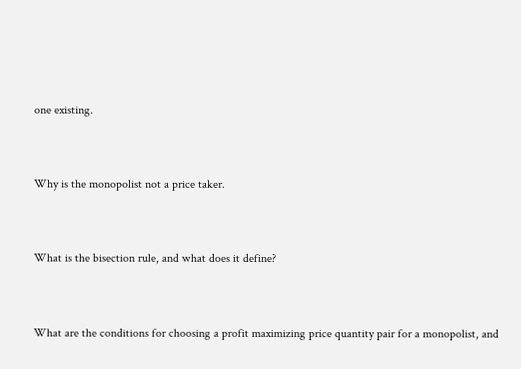one existing.


Why is the monopolist not a price taker.


What is the bisection rule, and what does it define?


What are the conditions for choosing a profit maximizing price quantity pair for a monopolist, and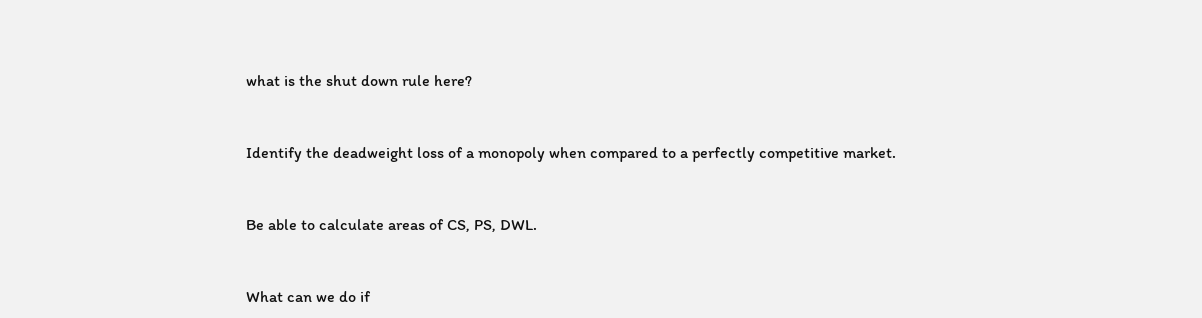what is the shut down rule here?


Identify the deadweight loss of a monopoly when compared to a perfectly competitive market.


Be able to calculate areas of CS, PS, DWL.


What can we do if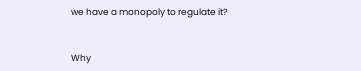we have a monopoly to regulate it?


Why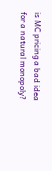is MC pricing a bad idea for a natural monopoly?